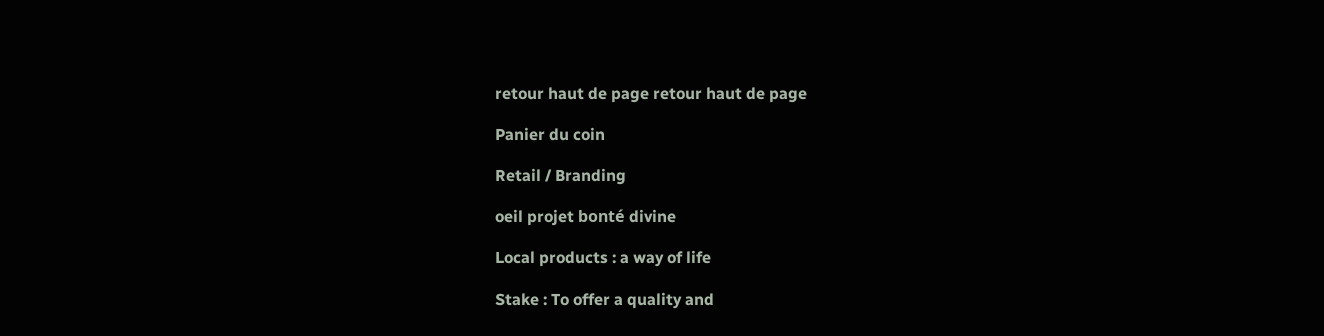retour haut de page retour haut de page

Panier du coin

Retail / Branding

oeil projet bonté divine

Local products : a way of life

Stake : To offer a quality and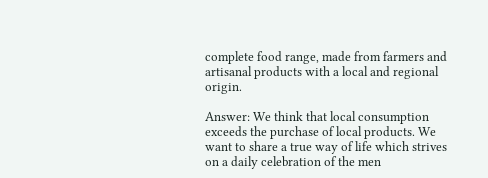complete food range, made from farmers and artisanal products with a local and regional origin.

Answer: We think that local consumption exceeds the purchase of local products. We want to share a true way of life which strives on a daily celebration of the men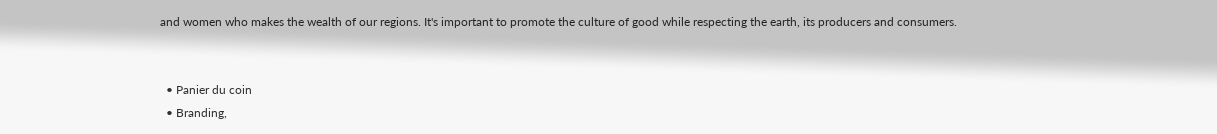and women who makes the wealth of our regions. It's important to promote the culture of good while respecting the earth, its producers and consumers.


  • Panier du coin
  • Branding,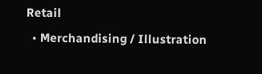Retail
  • Merchandising / Illustration